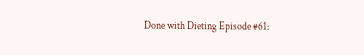Done with Dieting Episode #61: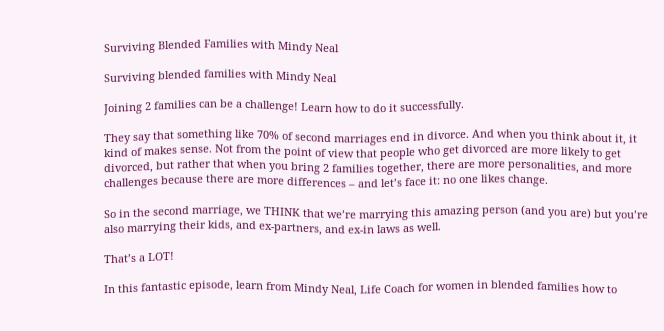Surviving Blended Families with Mindy Neal

Surviving blended families with Mindy Neal

Joining 2 families can be a challenge! Learn how to do it successfully.

They say that something like 70% of second marriages end in divorce. And when you think about it, it kind of makes sense. Not from the point of view that people who get divorced are more likely to get divorced, but rather that when you bring 2 families together, there are more personalities, and more challenges because there are more differences – and let’s face it: no one likes change.

So in the second marriage, we THINK that we’re marrying this amazing person (and you are) but you’re also marrying their kids, and ex-partners, and ex-in laws as well.

That’s a LOT!

In this fantastic episode, learn from Mindy Neal, Life Coach for women in blended families how to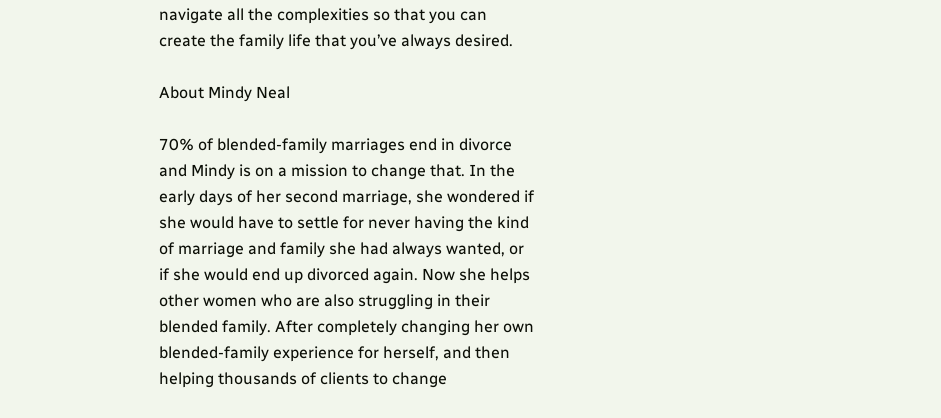navigate all the complexities so that you can create the family life that you’ve always desired.

About Mindy Neal

70% of blended-family marriages end in divorce and Mindy is on a mission to change that. In the early days of her second marriage, she wondered if she would have to settle for never having the kind of marriage and family she had always wanted, or if she would end up divorced again. Now she helps other women who are also struggling in their blended family. After completely changing her own blended-family experience for herself, and then helping thousands of clients to change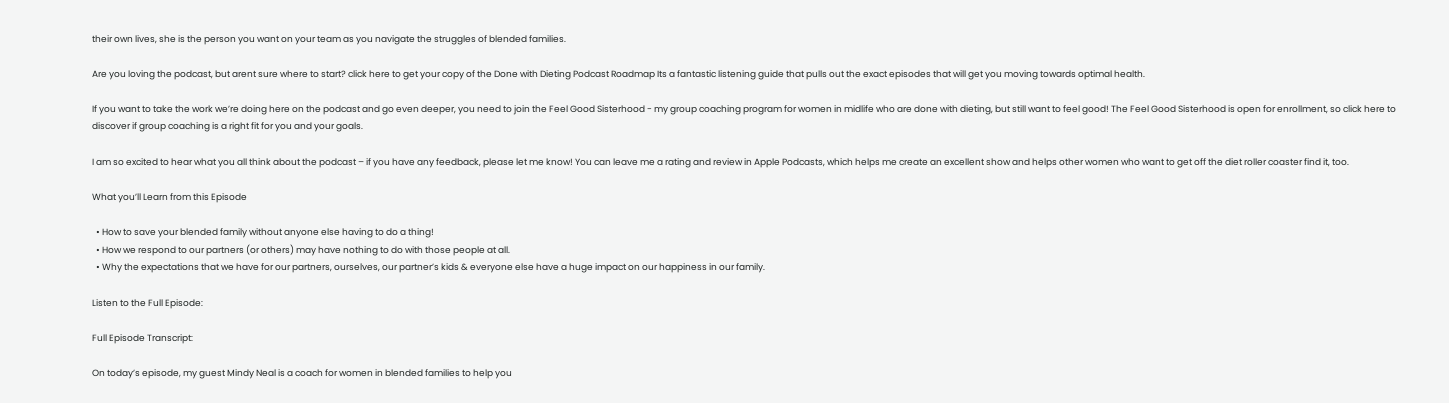their own lives, she is the person you want on your team as you navigate the struggles of blended families.

Are you loving the podcast, but arent sure where to start? click here to get your copy of the Done with Dieting Podcast Roadmap Its a fantastic listening guide that pulls out the exact episodes that will get you moving towards optimal health.

If you want to take the work we’re doing here on the podcast and go even deeper, you need to join the Feel Good Sisterhood - my group coaching program for women in midlife who are done with dieting, but still want to feel good! The Feel Good Sisterhood is open for enrollment, so click here to discover if group coaching is a right fit for you and your goals.

I am so excited to hear what you all think about the podcast – if you have any feedback, please let me know! You can leave me a rating and review in Apple Podcasts, which helps me create an excellent show and helps other women who want to get off the diet roller coaster find it, too.

What you’ll Learn from this Episode

  • How to save your blended family without anyone else having to do a thing!
  • How we respond to our partners (or others) may have nothing to do with those people at all.
  • Why the expectations that we have for our partners, ourselves, our partner’s kids & everyone else have a huge impact on our happiness in our family.

Listen to the Full Episode:

Full Episode Transcript:

On today’s episode, my guest Mindy Neal is a coach for women in blended families to help you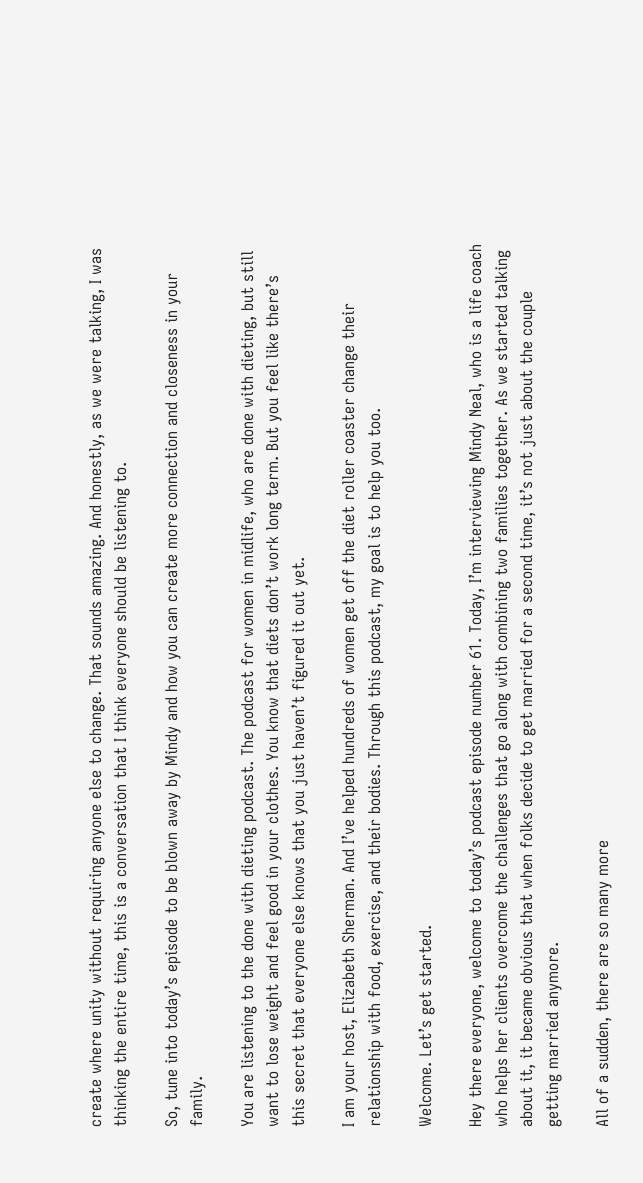create where unity without requiring anyone else to change. That sounds amazing. And honestly, as we were talking, I was thinking the entire time, this is a conversation that I think everyone should be listening to.

So, tune into today’s episode to be blown away by Mindy and how you can create more connection and closeness in your family.

You are listening to the done with dieting podcast. The podcast for women in midlife, who are done with dieting, but still want to lose weight and feel good in your clothes. You know that diets don’t work long term. But you feel like there’s this secret that everyone else knows that you just haven’t figured it out yet.

I am your host, Elizabeth Sherman. And I’ve helped hundreds of women get off the diet roller coaster change their relationship with food, exercise, and their bodies. Through this podcast, my goal is to help you too.

Welcome. Let’s get started.

Hey there everyone, welcome to today’s podcast episode number 61. Today, I’m interviewing Mindy Neal, who is a life coach who helps her clients overcome the challenges that go along with combining two families together. As we started talking about it, it became obvious that when folks decide to get married for a second time, it’s not just about the couple getting married anymore.

All of a sudden, there are so many more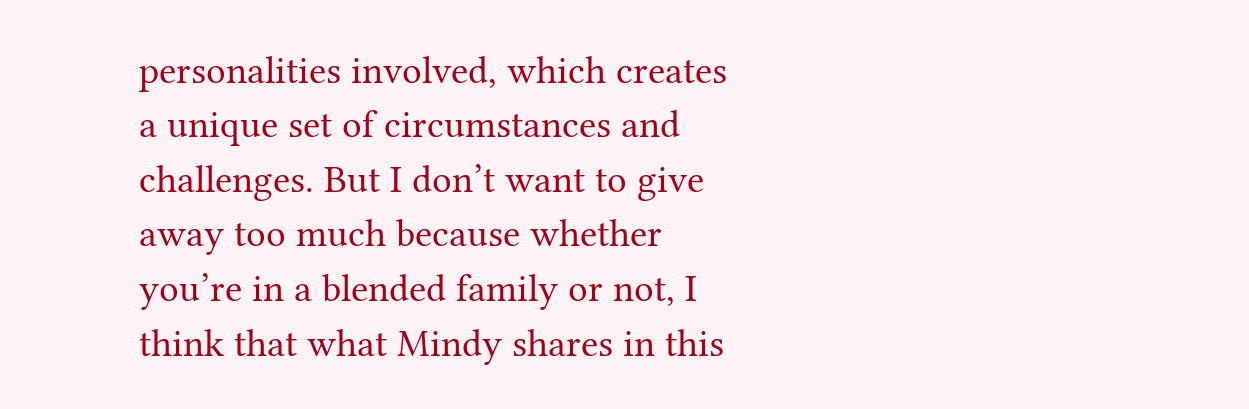personalities involved, which creates a unique set of circumstances and challenges. But I don’t want to give away too much because whether you’re in a blended family or not, I think that what Mindy shares in this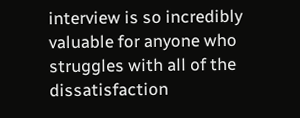interview is so incredibly valuable for anyone who struggles with all of the dissatisfaction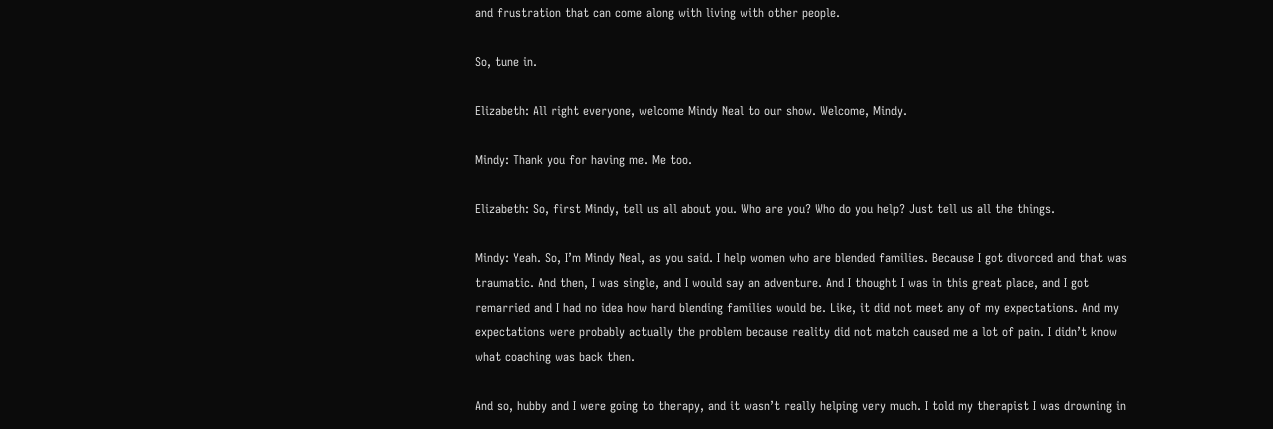and frustration that can come along with living with other people.

So, tune in.

Elizabeth: All right everyone, welcome Mindy Neal to our show. Welcome, Mindy.

Mindy: Thank you for having me. Me too.

Elizabeth: So, first Mindy, tell us all about you. Who are you? Who do you help? Just tell us all the things.

Mindy: Yeah. So, I’m Mindy Neal, as you said. I help women who are blended families. Because I got divorced and that was traumatic. And then, I was single, and I would say an adventure. And I thought I was in this great place, and I got remarried and I had no idea how hard blending families would be. Like, it did not meet any of my expectations. And my expectations were probably actually the problem because reality did not match caused me a lot of pain. I didn’t know what coaching was back then.

And so, hubby and I were going to therapy, and it wasn’t really helping very much. I told my therapist I was drowning in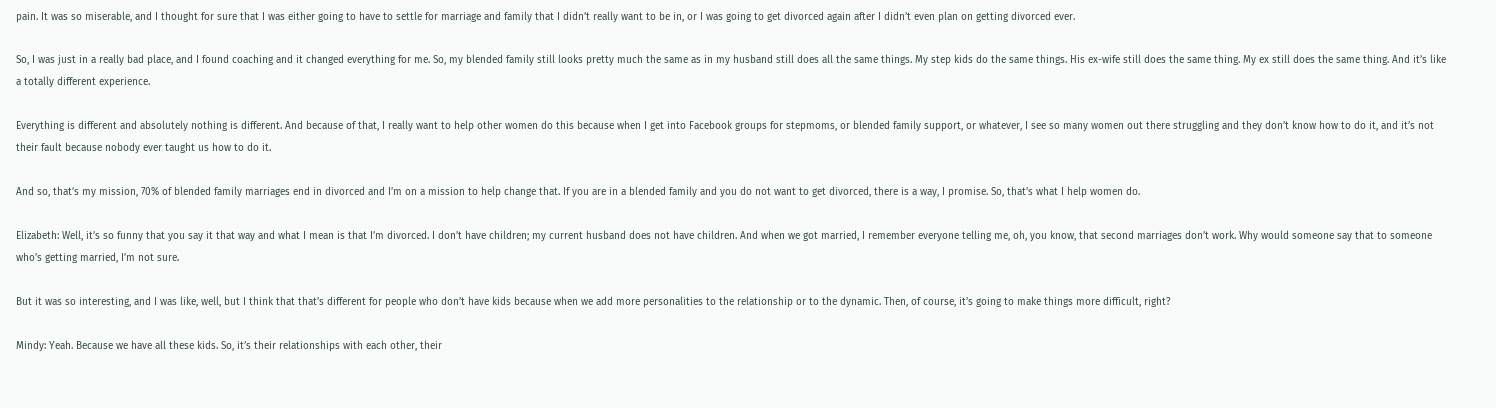pain. It was so miserable, and I thought for sure that I was either going to have to settle for marriage and family that I didn’t really want to be in, or I was going to get divorced again after I didn’t even plan on getting divorced ever.

So, I was just in a really bad place, and I found coaching and it changed everything for me. So, my blended family still looks pretty much the same as in my husband still does all the same things. My step kids do the same things. His ex-wife still does the same thing. My ex still does the same thing. And it’s like a totally different experience.

Everything is different and absolutely nothing is different. And because of that, I really want to help other women do this because when I get into Facebook groups for stepmoms, or blended family support, or whatever, I see so many women out there struggling and they don’t know how to do it, and it’s not their fault because nobody ever taught us how to do it.

And so, that’s my mission, 70% of blended family marriages end in divorced and I’m on a mission to help change that. If you are in a blended family and you do not want to get divorced, there is a way, I promise. So, that’s what I help women do.

Elizabeth: Well, it’s so funny that you say it that way and what I mean is that I’m divorced. I don’t have children; my current husband does not have children. And when we got married, I remember everyone telling me, oh, you know, that second marriages don’t work. Why would someone say that to someone who’s getting married, I’m not sure.

But it was so interesting, and I was like, well, but I think that that’s different for people who don’t have kids because when we add more personalities to the relationship or to the dynamic. Then, of course, it’s going to make things more difficult, right?

Mindy: Yeah. Because we have all these kids. So, it’s their relationships with each other, their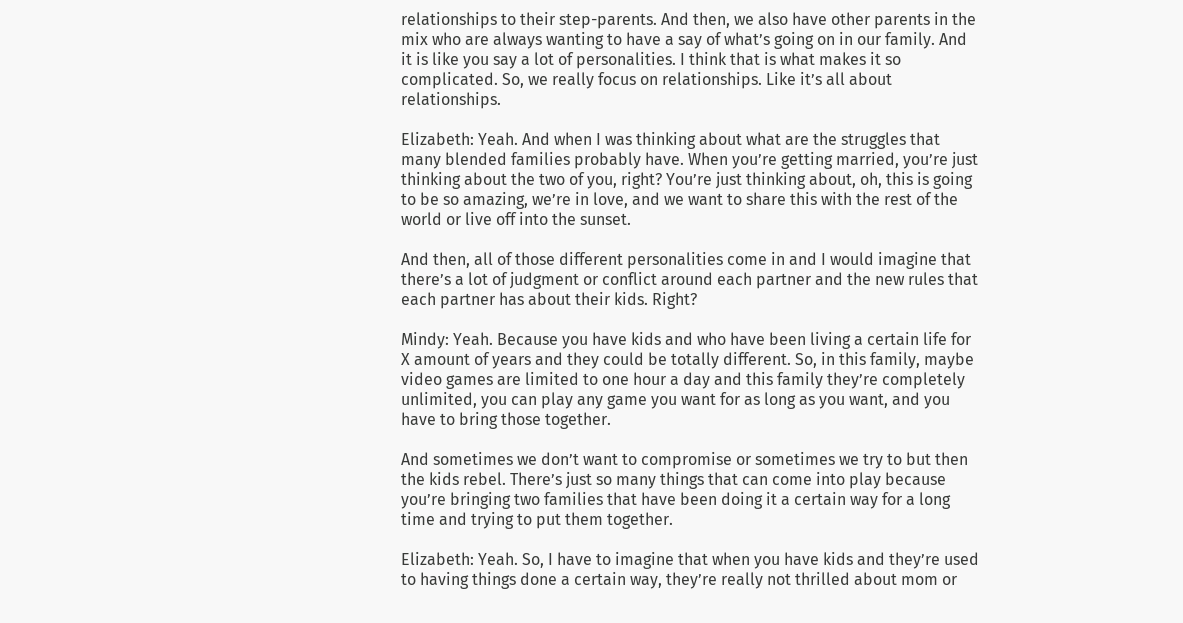relationships to their step-parents. And then, we also have other parents in the mix who are always wanting to have a say of what’s going on in our family. And it is like you say a lot of personalities. I think that is what makes it so complicated. So, we really focus on relationships. Like it’s all about relationships.

Elizabeth: Yeah. And when I was thinking about what are the struggles that many blended families probably have. When you’re getting married, you’re just thinking about the two of you, right? You’re just thinking about, oh, this is going to be so amazing, we’re in love, and we want to share this with the rest of the world or live off into the sunset.

And then, all of those different personalities come in and I would imagine that there’s a lot of judgment or conflict around each partner and the new rules that each partner has about their kids. Right?

Mindy: Yeah. Because you have kids and who have been living a certain life for X amount of years and they could be totally different. So, in this family, maybe video games are limited to one hour a day and this family they’re completely unlimited, you can play any game you want for as long as you want, and you have to bring those together.

And sometimes we don’t want to compromise or sometimes we try to but then the kids rebel. There’s just so many things that can come into play because you’re bringing two families that have been doing it a certain way for a long time and trying to put them together.

Elizabeth: Yeah. So, I have to imagine that when you have kids and they’re used to having things done a certain way, they’re really not thrilled about mom or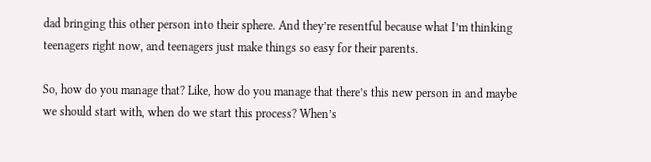dad bringing this other person into their sphere. And they’re resentful because what I’m thinking teenagers right now, and teenagers just make things so easy for their parents.

So, how do you manage that? Like, how do you manage that there’s this new person in and maybe we should start with, when do we start this process? When’s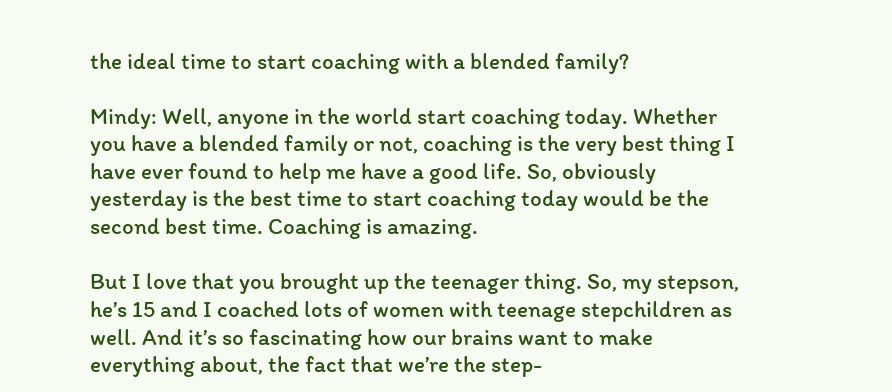the ideal time to start coaching with a blended family?

Mindy: Well, anyone in the world start coaching today. Whether you have a blended family or not, coaching is the very best thing I have ever found to help me have a good life. So, obviously yesterday is the best time to start coaching today would be the second best time. Coaching is amazing.

But I love that you brought up the teenager thing. So, my stepson, he’s 15 and I coached lots of women with teenage stepchildren as well. And it’s so fascinating how our brains want to make everything about, the fact that we’re the step-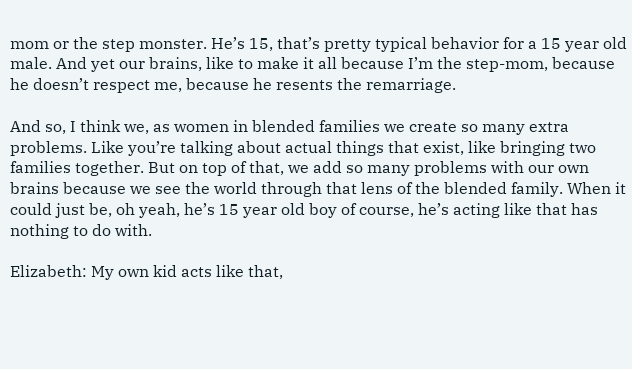mom or the step monster. He’s 15, that’s pretty typical behavior for a 15 year old male. And yet our brains, like to make it all because I’m the step-mom, because he doesn’t respect me, because he resents the remarriage.

And so, I think we, as women in blended families we create so many extra problems. Like you’re talking about actual things that exist, like bringing two families together. But on top of that, we add so many problems with our own brains because we see the world through that lens of the blended family. When it could just be, oh yeah, he’s 15 year old boy of course, he’s acting like that has nothing to do with.

Elizabeth: My own kid acts like that,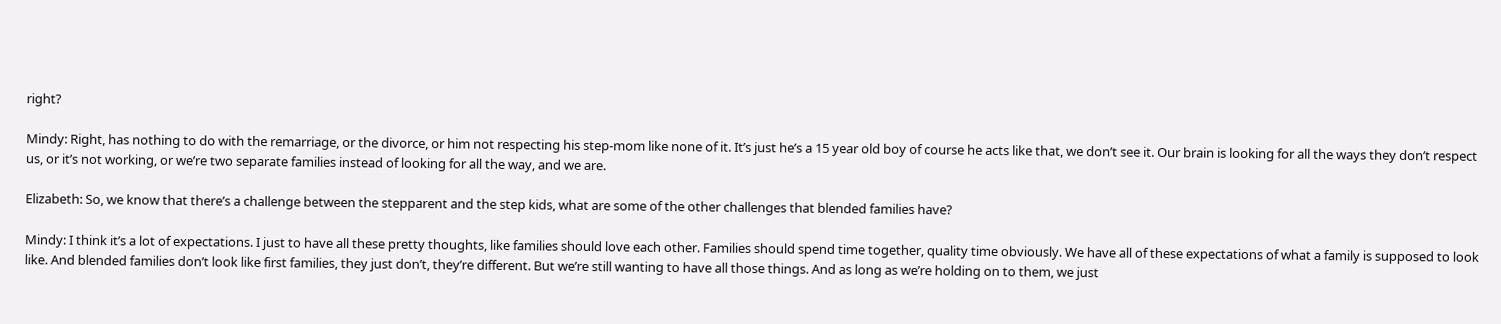right?

Mindy: Right, has nothing to do with the remarriage, or the divorce, or him not respecting his step-mom like none of it. It’s just he’s a 15 year old boy of course he acts like that, we don’t see it. Our brain is looking for all the ways they don’t respect us, or it’s not working, or we’re two separate families instead of looking for all the way, and we are.

Elizabeth: So, we know that there’s a challenge between the stepparent and the step kids, what are some of the other challenges that blended families have?

Mindy: I think it’s a lot of expectations. I just to have all these pretty thoughts, like families should love each other. Families should spend time together, quality time obviously. We have all of these expectations of what a family is supposed to look like. And blended families don’t look like first families, they just don’t, they’re different. But we’re still wanting to have all those things. And as long as we’re holding on to them, we just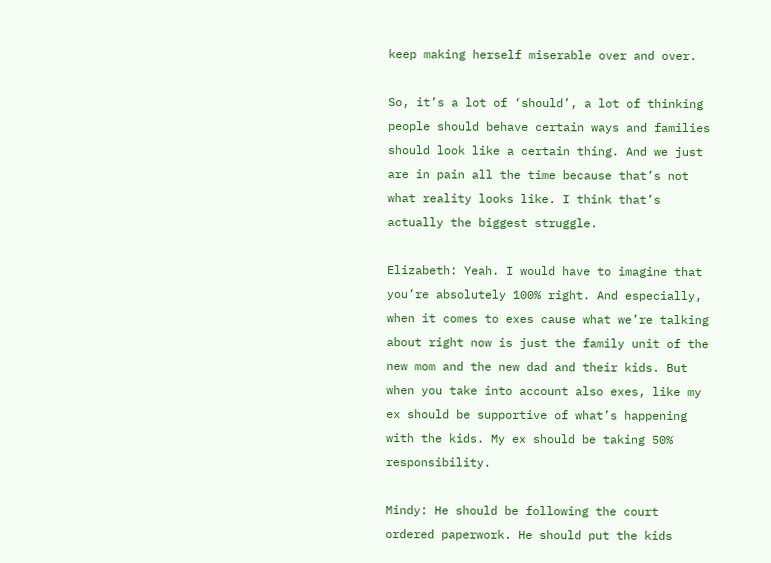keep making herself miserable over and over.

So, it’s a lot of ‘should’, a lot of thinking people should behave certain ways and families should look like a certain thing. And we just are in pain all the time because that’s not what reality looks like. I think that’s actually the biggest struggle.

Elizabeth: Yeah. I would have to imagine that you’re absolutely 100% right. And especially, when it comes to exes cause what we’re talking about right now is just the family unit of the new mom and the new dad and their kids. But when you take into account also exes, like my ex should be supportive of what’s happening with the kids. My ex should be taking 50% responsibility.

Mindy: He should be following the court ordered paperwork. He should put the kids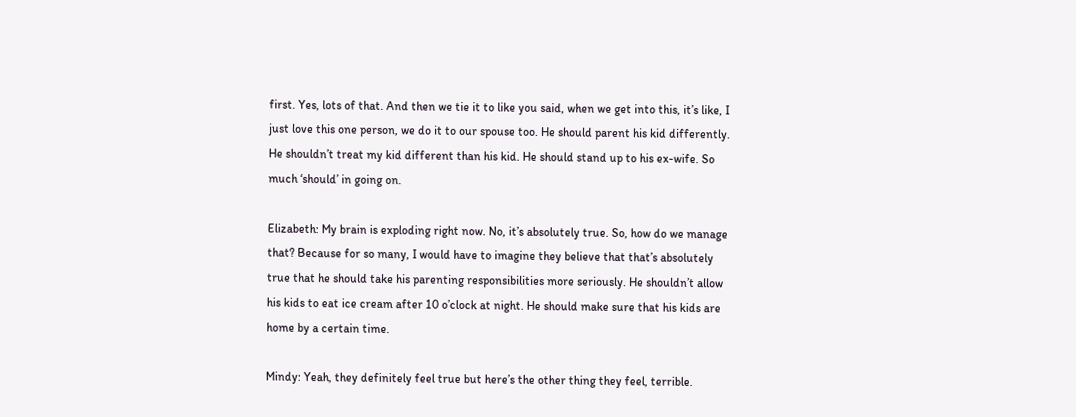first. Yes, lots of that. And then we tie it to like you said, when we get into this, it’s like, I just love this one person, we do it to our spouse too. He should parent his kid differently. He shouldn’t treat my kid different than his kid. He should stand up to his ex-wife. So much ‘should’ in going on.

Elizabeth: My brain is exploding right now. No, it’s absolutely true. So, how do we manage that? Because for so many, I would have to imagine they believe that that’s absolutely true that he should take his parenting responsibilities more seriously. He shouldn’t allow his kids to eat ice cream after 10 o’clock at night. He should make sure that his kids are home by a certain time.

Mindy: Yeah, they definitely feel true but here’s the other thing they feel, terrible.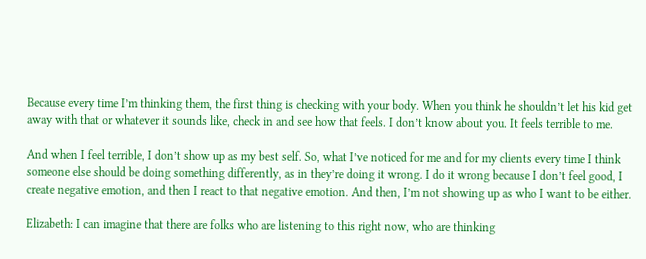Because every time I’m thinking them, the first thing is checking with your body. When you think he shouldn’t let his kid get away with that or whatever it sounds like, check in and see how that feels. I don’t know about you. It feels terrible to me.

And when I feel terrible, I don’t show up as my best self. So, what I’ve noticed for me and for my clients every time I think someone else should be doing something differently, as in they’re doing it wrong. I do it wrong because I don’t feel good, I create negative emotion, and then I react to that negative emotion. And then, I’m not showing up as who I want to be either.

Elizabeth: I can imagine that there are folks who are listening to this right now, who are thinking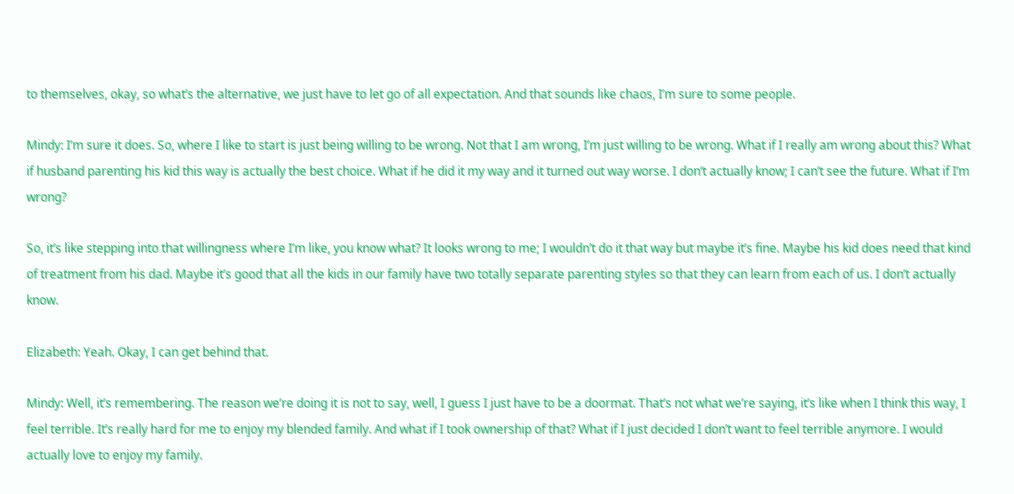to themselves, okay, so what’s the alternative, we just have to let go of all expectation. And that sounds like chaos, I’m sure to some people.

Mindy: I’m sure it does. So, where I like to start is just being willing to be wrong. Not that I am wrong, I’m just willing to be wrong. What if I really am wrong about this? What if husband parenting his kid this way is actually the best choice. What if he did it my way and it turned out way worse. I don’t actually know; I can’t see the future. What if I’m wrong?

So, it’s like stepping into that willingness where I’m like, you know what? It looks wrong to me; I wouldn’t do it that way but maybe it’s fine. Maybe his kid does need that kind of treatment from his dad. Maybe it’s good that all the kids in our family have two totally separate parenting styles so that they can learn from each of us. I don’t actually know.

Elizabeth: Yeah. Okay, I can get behind that.

Mindy: Well, it’s remembering. The reason we’re doing it is not to say, well, I guess I just have to be a doormat. That’s not what we’re saying, it’s like when I think this way, I feel terrible. It’s really hard for me to enjoy my blended family. And what if I took ownership of that? What if I just decided I don’t want to feel terrible anymore. I would actually love to enjoy my family.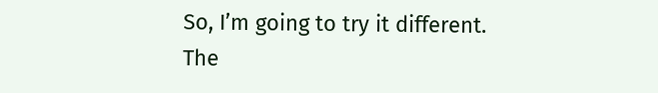So, I’m going to try it different. The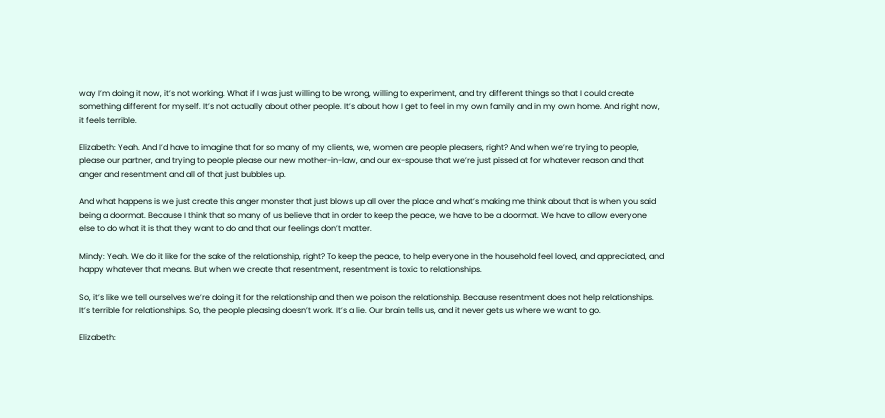way I’m doing it now, it’s not working. What if I was just willing to be wrong, willing to experiment, and try different things so that I could create something different for myself. It’s not actually about other people. It’s about how I get to feel in my own family and in my own home. And right now, it feels terrible.

Elizabeth: Yeah. And I’d have to imagine that for so many of my clients, we, women are people pleasers, right? And when we’re trying to people, please our partner, and trying to people please our new mother-in-law, and our ex-spouse that we’re just pissed at for whatever reason and that anger and resentment and all of that just bubbles up.

And what happens is we just create this anger monster that just blows up all over the place and what’s making me think about that is when you said being a doormat. Because I think that so many of us believe that in order to keep the peace, we have to be a doormat. We have to allow everyone else to do what it is that they want to do and that our feelings don’t matter.

Mindy: Yeah. We do it like for the sake of the relationship, right? To keep the peace, to help everyone in the household feel loved, and appreciated, and happy whatever that means. But when we create that resentment, resentment is toxic to relationships.

So, it’s like we tell ourselves we’re doing it for the relationship and then we poison the relationship. Because resentment does not help relationships. It’s terrible for relationships. So, the people pleasing doesn’t work. It’s a lie. Our brain tells us, and it never gets us where we want to go.

Elizabeth: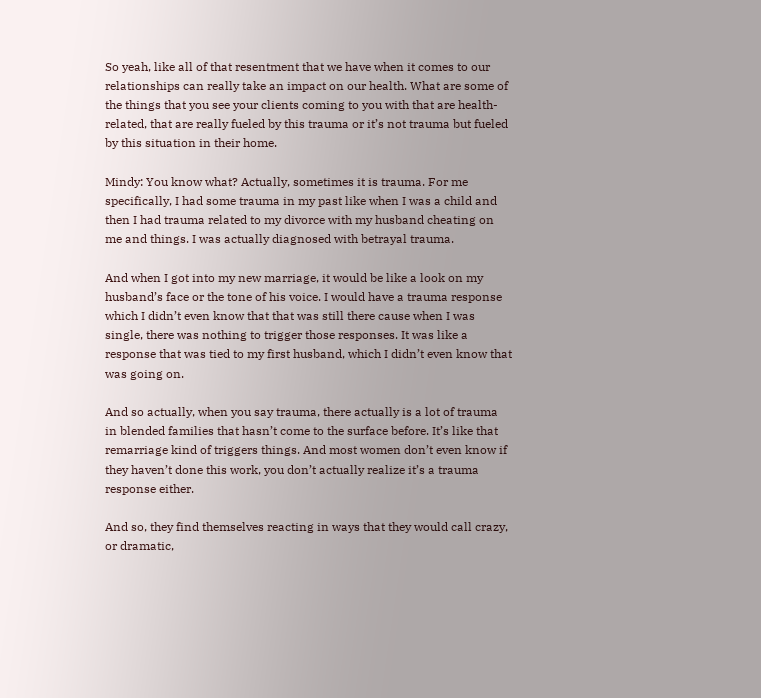So yeah, like all of that resentment that we have when it comes to our relationships can really take an impact on our health. What are some of the things that you see your clients coming to you with that are health-related, that are really fueled by this trauma or it’s not trauma but fueled by this situation in their home.

Mindy: You know what? Actually, sometimes it is trauma. For me specifically, I had some trauma in my past like when I was a child and then I had trauma related to my divorce with my husband cheating on me and things. I was actually diagnosed with betrayal trauma.

And when I got into my new marriage, it would be like a look on my husband’s face or the tone of his voice. I would have a trauma response which I didn’t even know that that was still there cause when I was single, there was nothing to trigger those responses. It was like a response that was tied to my first husband, which I didn’t even know that was going on.

And so actually, when you say trauma, there actually is a lot of trauma in blended families that hasn’t come to the surface before. It’s like that remarriage kind of triggers things. And most women don’t even know if they haven’t done this work, you don’t actually realize it’s a trauma response either.

And so, they find themselves reacting in ways that they would call crazy, or dramatic,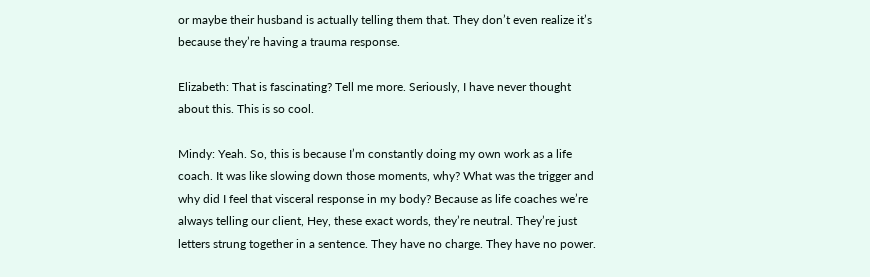or maybe their husband is actually telling them that. They don’t even realize it’s because they’re having a trauma response.

Elizabeth: That is fascinating? Tell me more. Seriously, I have never thought about this. This is so cool.

Mindy: Yeah. So, this is because I’m constantly doing my own work as a life coach. It was like slowing down those moments, why? What was the trigger and why did I feel that visceral response in my body? Because as life coaches we’re always telling our client, Hey, these exact words, they’re neutral. They’re just letters strung together in a sentence. They have no charge. They have no power.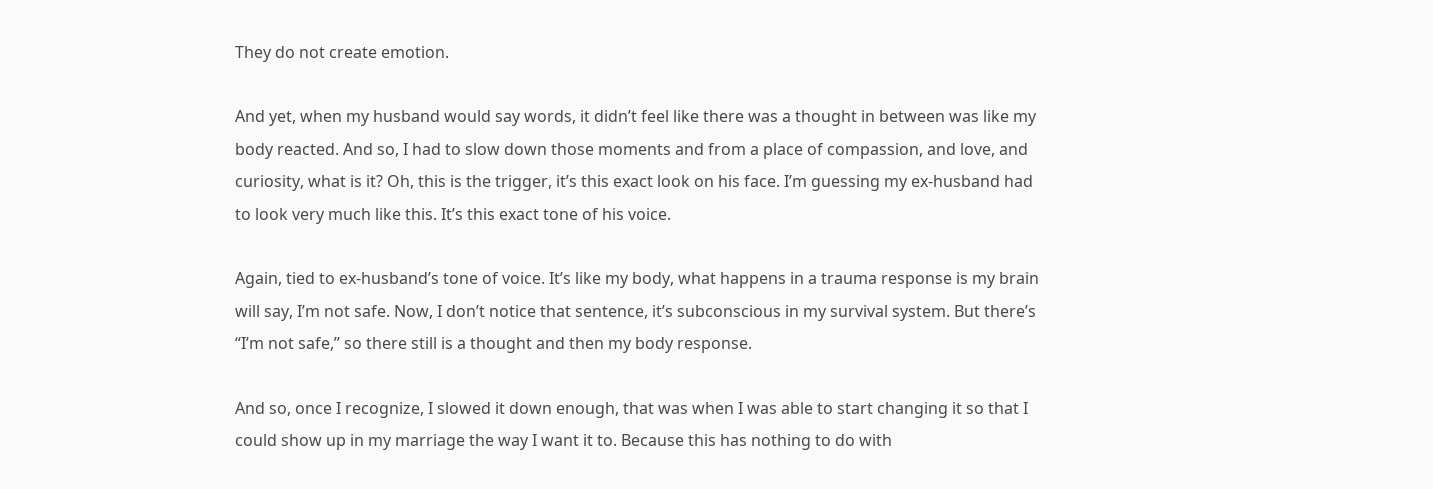They do not create emotion.

And yet, when my husband would say words, it didn’t feel like there was a thought in between was like my body reacted. And so, I had to slow down those moments and from a place of compassion, and love, and curiosity, what is it? Oh, this is the trigger, it’s this exact look on his face. I’m guessing my ex-husband had to look very much like this. It’s this exact tone of his voice.

Again, tied to ex-husband’s tone of voice. It’s like my body, what happens in a trauma response is my brain will say, I’m not safe. Now, I don’t notice that sentence, it’s subconscious in my survival system. But there’s “I’m not safe,” so there still is a thought and then my body response.

And so, once I recognize, I slowed it down enough, that was when I was able to start changing it so that I could show up in my marriage the way I want it to. Because this has nothing to do with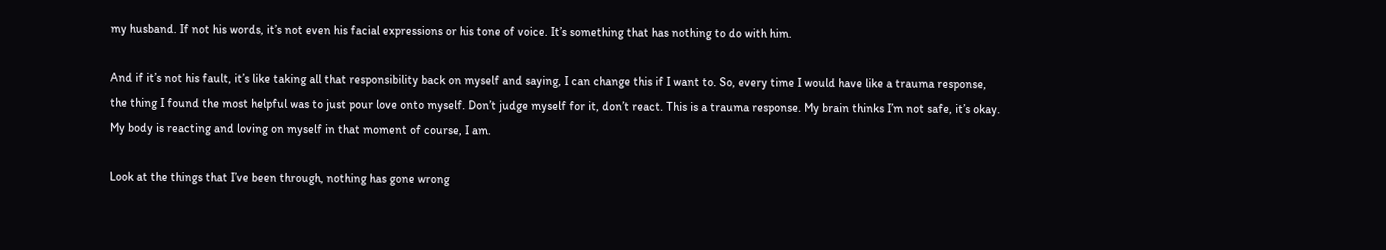my husband. If not his words, it’s not even his facial expressions or his tone of voice. It’s something that has nothing to do with him.

And if it’s not his fault, it’s like taking all that responsibility back on myself and saying, I can change this if I want to. So, every time I would have like a trauma response, the thing I found the most helpful was to just pour love onto myself. Don’t judge myself for it, don’t react. This is a trauma response. My brain thinks I’m not safe, it’s okay. My body is reacting and loving on myself in that moment of course, I am.

Look at the things that I’ve been through, nothing has gone wrong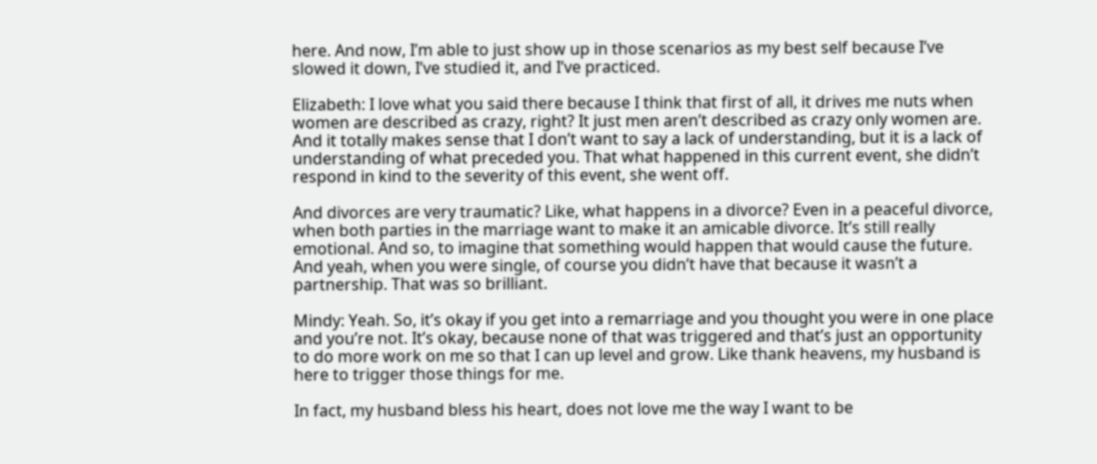here. And now, I’m able to just show up in those scenarios as my best self because I’ve slowed it down, I’ve studied it, and I’ve practiced.

Elizabeth: I love what you said there because I think that first of all, it drives me nuts when women are described as crazy, right? It just men aren’t described as crazy only women are. And it totally makes sense that I don’t want to say a lack of understanding, but it is a lack of understanding of what preceded you. That what happened in this current event, she didn’t respond in kind to the severity of this event, she went off.

And divorces are very traumatic? Like, what happens in a divorce? Even in a peaceful divorce, when both parties in the marriage want to make it an amicable divorce. It’s still really emotional. And so, to imagine that something would happen that would cause the future. And yeah, when you were single, of course you didn’t have that because it wasn’t a partnership. That was so brilliant.

Mindy: Yeah. So, it’s okay if you get into a remarriage and you thought you were in one place and you’re not. It’s okay, because none of that was triggered and that’s just an opportunity to do more work on me so that I can up level and grow. Like thank heavens, my husband is here to trigger those things for me.

In fact, my husband bless his heart, does not love me the way I want to be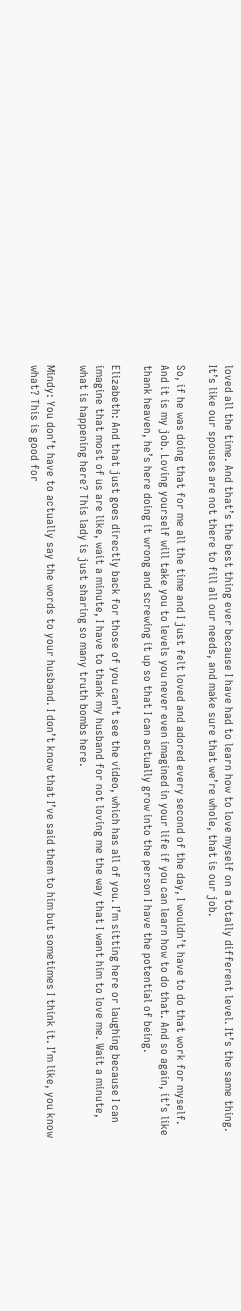loved all the time. And that’s the best thing ever because I have had to learn how to love myself on a totally different level. It’s the same thing. It’s like our spouses are not there to fill all our needs, and make sure that we’re whole, that is our job.

So, if he was doing that for me all the time and I just felt loved and adored every second of the day, I wouldn’t have to do that work for myself. And it is my job. Loving yourself will take you to levels you never even imagined in your life if you can learn how to do that. And so again, it’s like thank heaven, he’s here doing it wrong and screwing it up so that I can actually grow into the person I have the potential of being.

Elizabeth: And that just goes directly back for those of you can’t see the video, which has all of you. I’m sitting here or laughing because I can imagine that most of us are like, wait a minute, I have to thank my husband for not loving me the way that I want him to love me. Wait a minute, what is happening here? This lady is just sharing so many truth bombs here.

Mindy: You don’t have to actually say the words to your husband. I don’t know that I’ve said them to him but sometimes I think it. I’m like, you know what? This is good for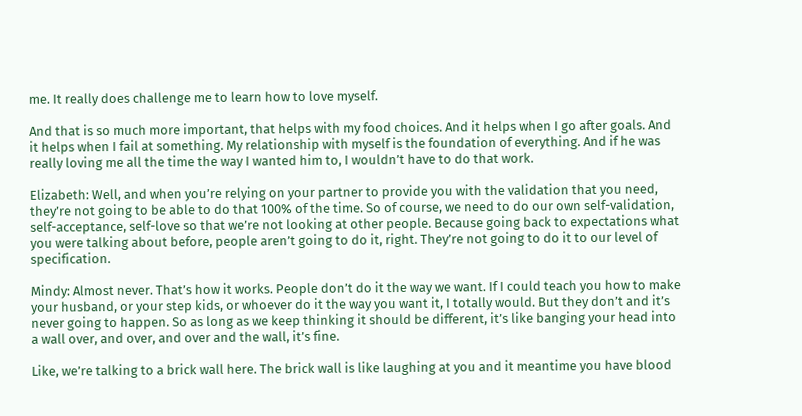me. It really does challenge me to learn how to love myself.

And that is so much more important, that helps with my food choices. And it helps when I go after goals. And it helps when I fail at something. My relationship with myself is the foundation of everything. And if he was really loving me all the time the way I wanted him to, I wouldn’t have to do that work.

Elizabeth: Well, and when you’re relying on your partner to provide you with the validation that you need, they’re not going to be able to do that 100% of the time. So of course, we need to do our own self-validation, self-acceptance, self-love so that we’re not looking at other people. Because going back to expectations what you were talking about before, people aren’t going to do it, right. They’re not going to do it to our level of specification.

Mindy: Almost never. That’s how it works. People don’t do it the way we want. If I could teach you how to make your husband, or your step kids, or whoever do it the way you want it, I totally would. But they don’t and it’s never going to happen. So as long as we keep thinking it should be different, it’s like banging your head into a wall over, and over, and over and the wall, it’s fine.

Like, we’re talking to a brick wall here. The brick wall is like laughing at you and it meantime you have blood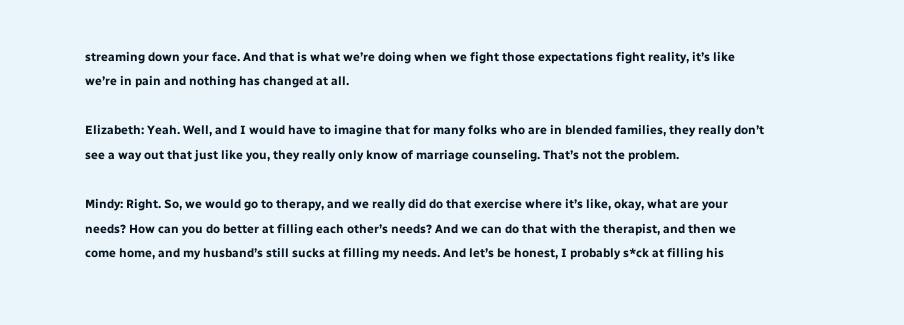streaming down your face. And that is what we’re doing when we fight those expectations fight reality, it’s like we’re in pain and nothing has changed at all.

Elizabeth: Yeah. Well, and I would have to imagine that for many folks who are in blended families, they really don’t see a way out that just like you, they really only know of marriage counseling. That’s not the problem.

Mindy: Right. So, we would go to therapy, and we really did do that exercise where it’s like, okay, what are your needs? How can you do better at filling each other’s needs? And we can do that with the therapist, and then we come home, and my husband’s still sucks at filling my needs. And let’s be honest, I probably s*ck at filling his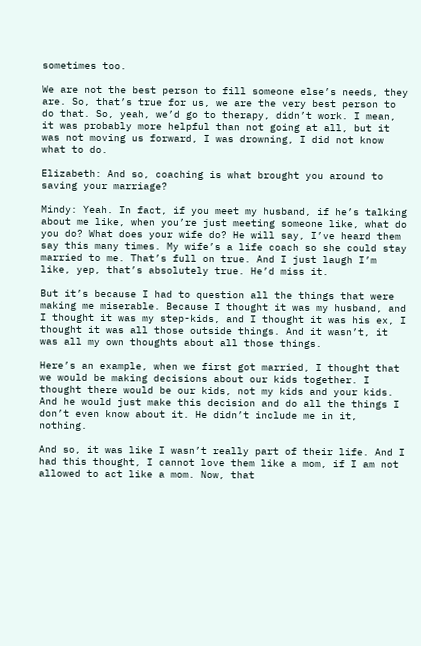sometimes too.

We are not the best person to fill someone else’s needs, they are. So, that’s true for us, we are the very best person to do that. So, yeah, we’d go to therapy, didn’t work. I mean, it was probably more helpful than not going at all, but it was not moving us forward, I was drowning, I did not know what to do.

Elizabeth: And so, coaching is what brought you around to saving your marriage?

Mindy: Yeah. In fact, if you meet my husband, if he’s talking about me like, when you’re just meeting someone like, what do you do? What does your wife do? He will say, I’ve heard them say this many times. My wife’s a life coach so she could stay married to me. That’s full on true. And I just laugh I’m like, yep, that’s absolutely true. He’d miss it.

But it’s because I had to question all the things that were making me miserable. Because I thought it was my husband, and I thought it was my step-kids, and I thought it was his ex, I thought it was all those outside things. And it wasn’t, it was all my own thoughts about all those things.

Here’s an example, when we first got married, I thought that we would be making decisions about our kids together. I thought there would be our kids, not my kids and your kids. And he would just make this decision and do all the things I don’t even know about it. He didn’t include me in it, nothing.

And so, it was like I wasn’t really part of their life. And I had this thought, I cannot love them like a mom, if I am not allowed to act like a mom. Now, that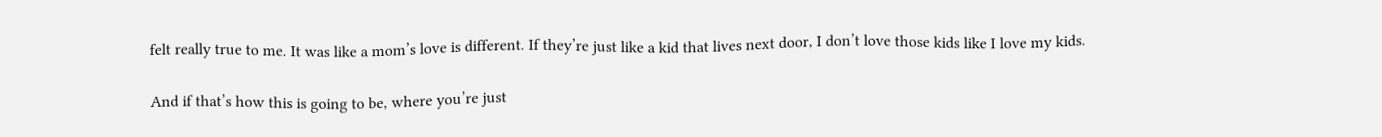felt really true to me. It was like a mom’s love is different. If they’re just like a kid that lives next door, I don’t love those kids like I love my kids.

And if that’s how this is going to be, where you’re just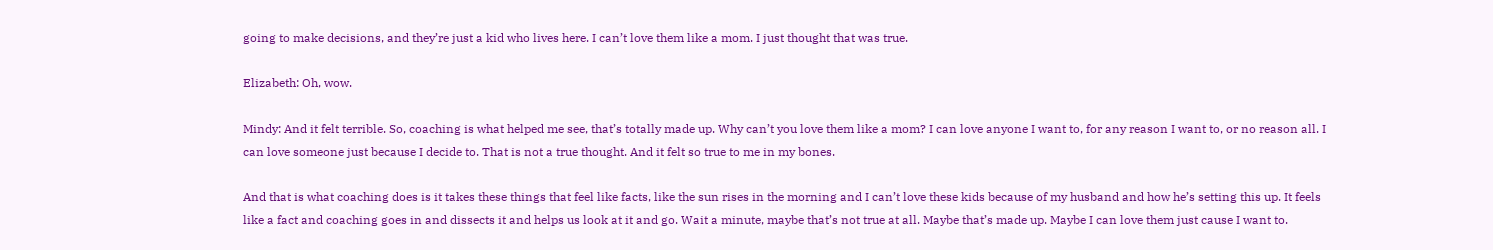going to make decisions, and they’re just a kid who lives here. I can’t love them like a mom. I just thought that was true.

Elizabeth: Oh, wow.

Mindy: And it felt terrible. So, coaching is what helped me see, that’s totally made up. Why can’t you love them like a mom? I can love anyone I want to, for any reason I want to, or no reason all. I can love someone just because I decide to. That is not a true thought. And it felt so true to me in my bones.

And that is what coaching does is it takes these things that feel like facts, like the sun rises in the morning and I can’t love these kids because of my husband and how he’s setting this up. It feels like a fact and coaching goes in and dissects it and helps us look at it and go. Wait a minute, maybe that’s not true at all. Maybe that’s made up. Maybe I can love them just cause I want to.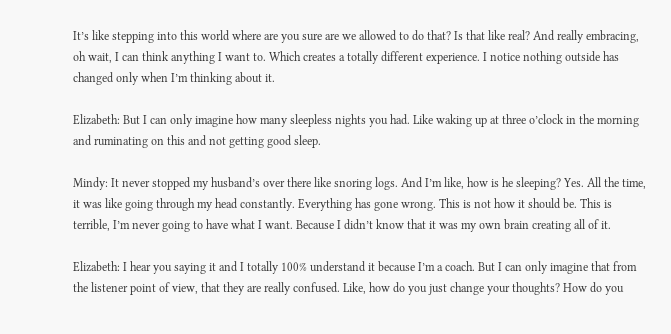It’s like stepping into this world where are you sure are we allowed to do that? Is that like real? And really embracing, oh wait, I can think anything I want to. Which creates a totally different experience. I notice nothing outside has changed only when I’m thinking about it.

Elizabeth: But I can only imagine how many sleepless nights you had. Like waking up at three o’clock in the morning and ruminating on this and not getting good sleep.

Mindy: It never stopped my husband’s over there like snoring logs. And I’m like, how is he sleeping? Yes. All the time, it was like going through my head constantly. Everything has gone wrong. This is not how it should be. This is terrible, I’m never going to have what I want. Because I didn’t know that it was my own brain creating all of it.

Elizabeth: I hear you saying it and I totally 100% understand it because I’m a coach. But I can only imagine that from the listener point of view, that they are really confused. Like, how do you just change your thoughts? How do you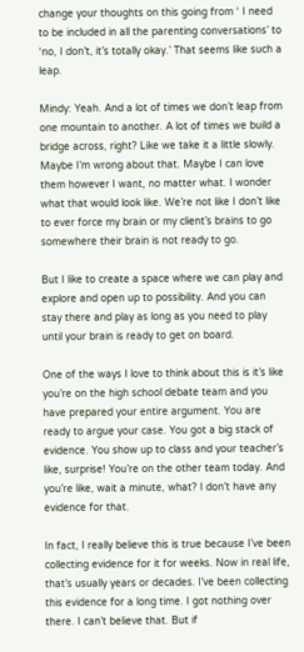change your thoughts on this going from ‘ I need to be included in all the parenting conversations’ to ‘no, I don’t, it’s totally okay.’ That seems like such a leap.

Mindy: Yeah. And a lot of times we don’t leap from one mountain to another. A lot of times we build a bridge across, right? Like we take it a little slowly. Maybe I’m wrong about that. Maybe I can love them however I want, no matter what. I wonder what that would look like. We’re not like I don’t like to ever force my brain or my client’s brains to go somewhere their brain is not ready to go.

But I like to create a space where we can play and explore and open up to possibility. And you can stay there and play as long as you need to play until your brain is ready to get on board.

One of the ways I love to think about this is it’s like you’re on the high school debate team and you have prepared your entire argument. You are ready to argue your case. You got a big stack of evidence. You show up to class and your teacher’s like, surprise! You’re on the other team today. And you’re like, wait a minute, what? I don’t have any evidence for that.

In fact, I really believe this is true because I’ve been collecting evidence for it for weeks. Now in real life, that’s usually years or decades. I’ve been collecting this evidence for a long time. I got nothing over there. I can’t believe that. But if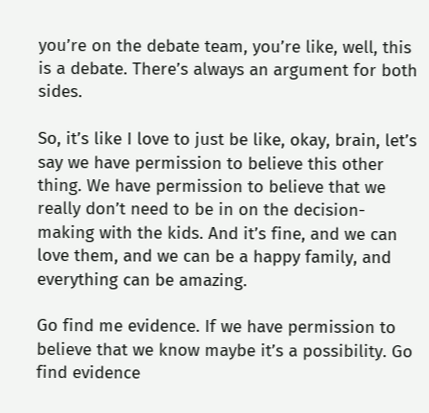you’re on the debate team, you’re like, well, this is a debate. There’s always an argument for both sides.

So, it’s like I love to just be like, okay, brain, let’s say we have permission to believe this other thing. We have permission to believe that we really don’t need to be in on the decision-making with the kids. And it’s fine, and we can love them, and we can be a happy family, and everything can be amazing.

Go find me evidence. If we have permission to believe that we know maybe it’s a possibility. Go find evidence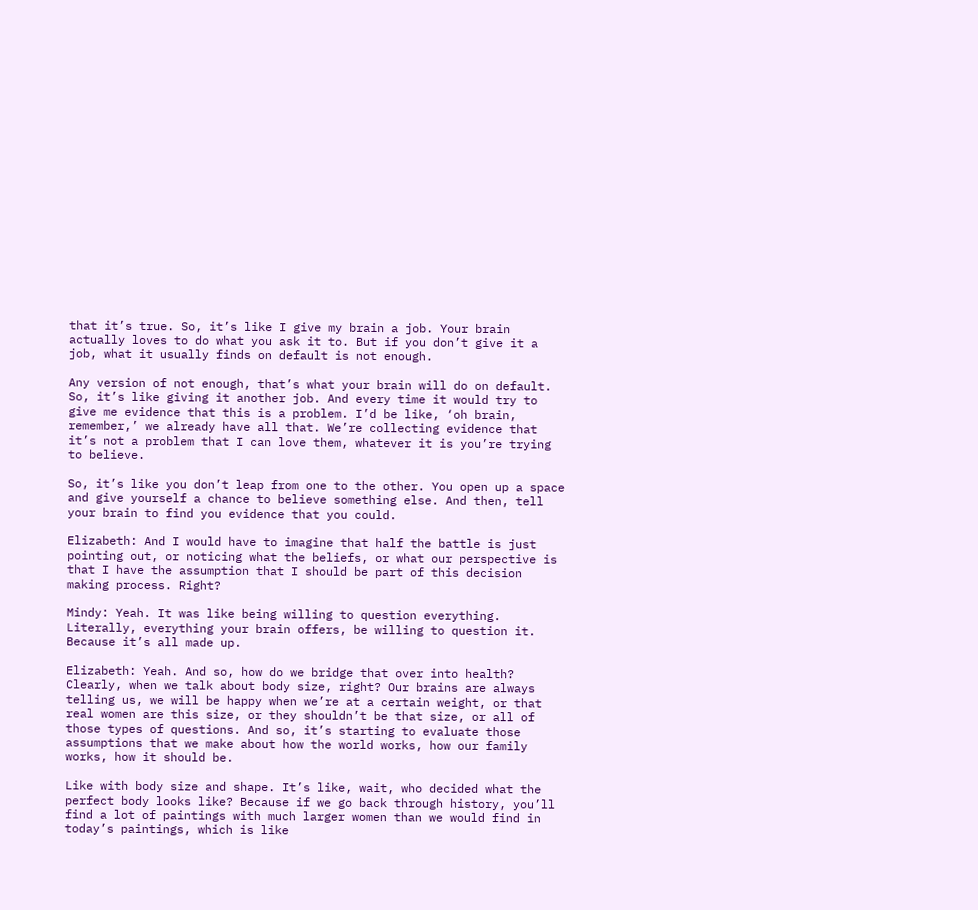that it’s true. So, it’s like I give my brain a job. Your brain actually loves to do what you ask it to. But if you don’t give it a job, what it usually finds on default is not enough.

Any version of not enough, that’s what your brain will do on default. So, it’s like giving it another job. And every time it would try to give me evidence that this is a problem. I’d be like, ‘oh brain, remember,’ we already have all that. We’re collecting evidence that it’s not a problem that I can love them, whatever it is you’re trying to believe.

So, it’s like you don’t leap from one to the other. You open up a space and give yourself a chance to believe something else. And then, tell your brain to find you evidence that you could.

Elizabeth: And I would have to imagine that half the battle is just pointing out, or noticing what the beliefs, or what our perspective is that I have the assumption that I should be part of this decision making process. Right?

Mindy: Yeah. It was like being willing to question everything. Literally, everything your brain offers, be willing to question it. Because it’s all made up.

Elizabeth: Yeah. And so, how do we bridge that over into health? Clearly, when we talk about body size, right? Our brains are always telling us, we will be happy when we’re at a certain weight, or that real women are this size, or they shouldn’t be that size, or all of those types of questions. And so, it’s starting to evaluate those assumptions that we make about how the world works, how our family works, how it should be.

Like with body size and shape. It’s like, wait, who decided what the perfect body looks like? Because if we go back through history, you’ll find a lot of paintings with much larger women than we would find in today’s paintings, which is like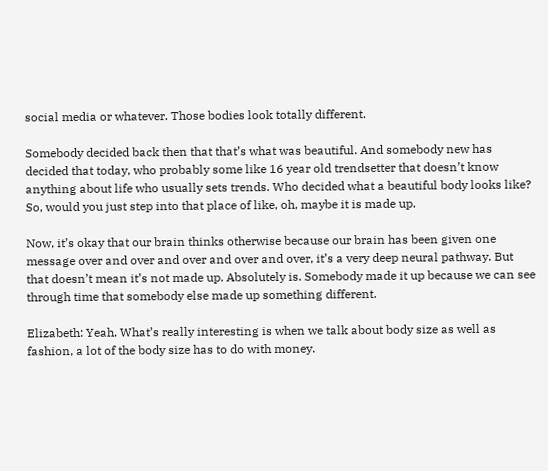social media or whatever. Those bodies look totally different.

Somebody decided back then that that’s what was beautiful. And somebody new has decided that today, who probably some like 16 year old trendsetter that doesn’t know anything about life who usually sets trends. Who decided what a beautiful body looks like? So, would you just step into that place of like, oh, maybe it is made up.

Now, it’s okay that our brain thinks otherwise because our brain has been given one message over and over and over and over and over, it’s a very deep neural pathway. But that doesn’t mean it’s not made up. Absolutely is. Somebody made it up because we can see through time that somebody else made up something different.

Elizabeth: Yeah. What’s really interesting is when we talk about body size as well as fashion, a lot of the body size has to do with money.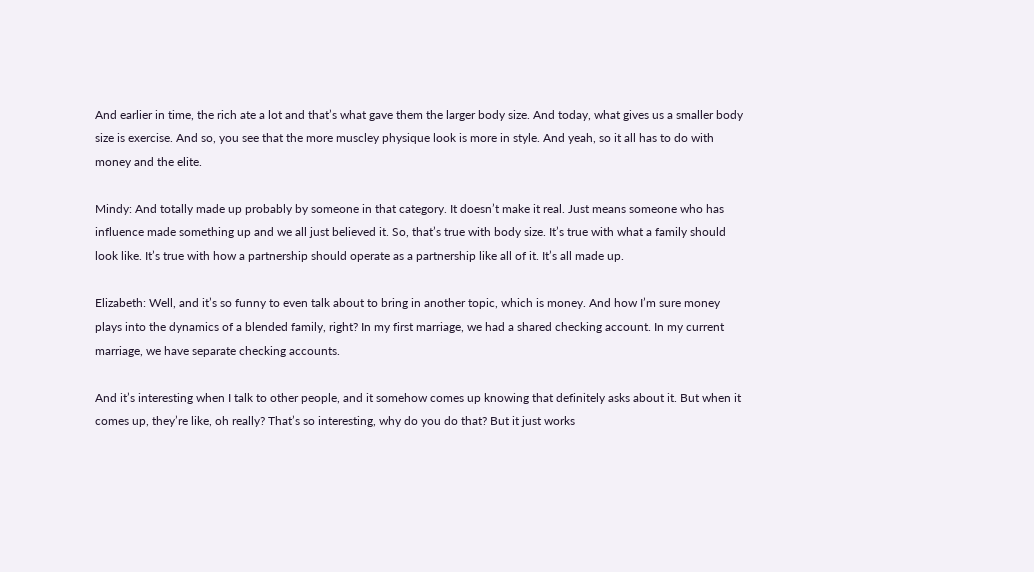And earlier in time, the rich ate a lot and that’s what gave them the larger body size. And today, what gives us a smaller body size is exercise. And so, you see that the more muscley physique look is more in style. And yeah, so it all has to do with money and the elite.

Mindy: And totally made up probably by someone in that category. It doesn’t make it real. Just means someone who has influence made something up and we all just believed it. So, that’s true with body size. It’s true with what a family should look like. It’s true with how a partnership should operate as a partnership like all of it. It’s all made up.

Elizabeth: Well, and it’s so funny to even talk about to bring in another topic, which is money. And how I’m sure money plays into the dynamics of a blended family, right? In my first marriage, we had a shared checking account. In my current marriage, we have separate checking accounts.

And it’s interesting when I talk to other people, and it somehow comes up knowing that definitely asks about it. But when it comes up, they’re like, oh really? That’s so interesting, why do you do that? But it just works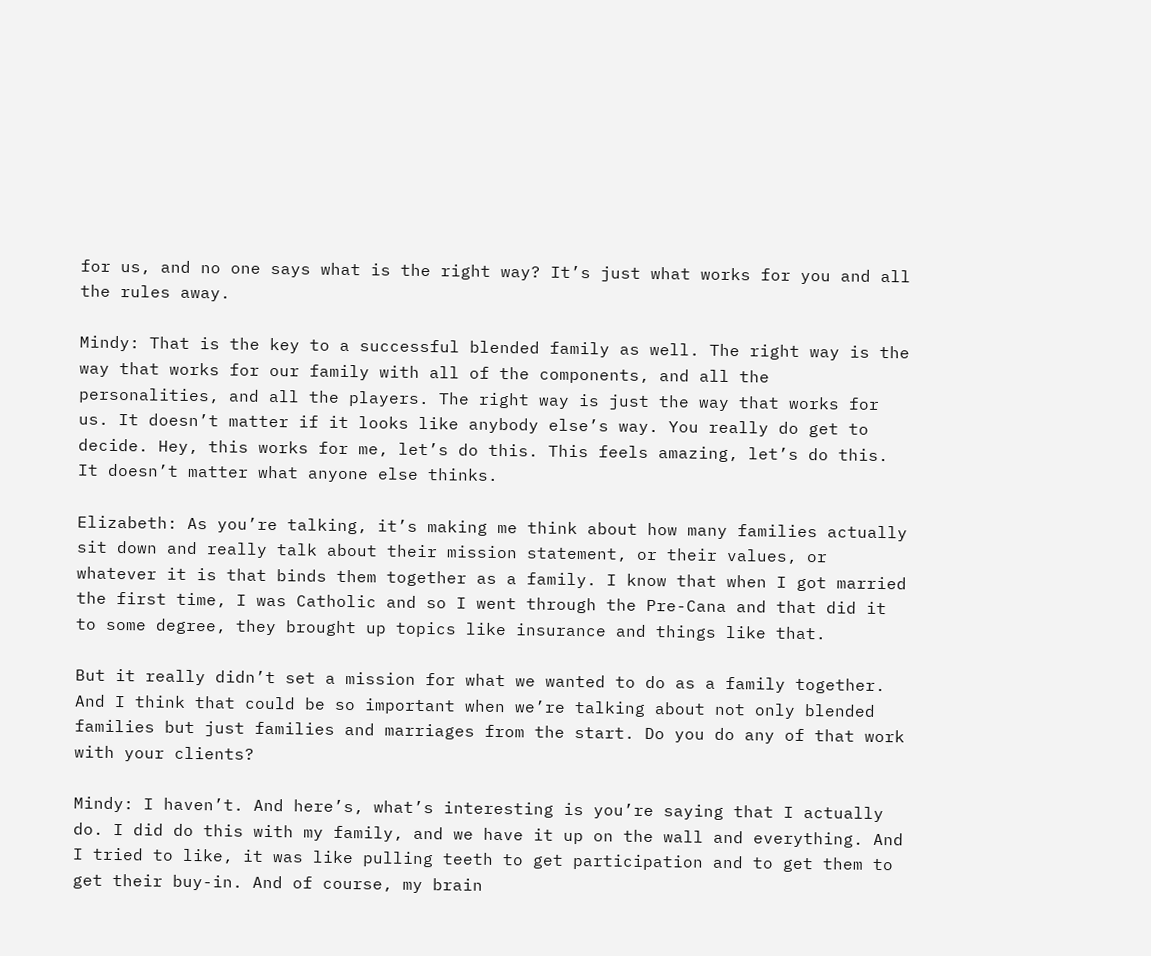for us, and no one says what is the right way? It’s just what works for you and all the rules away.

Mindy: That is the key to a successful blended family as well. The right way is the way that works for our family with all of the components, and all the personalities, and all the players. The right way is just the way that works for us. It doesn’t matter if it looks like anybody else’s way. You really do get to decide. Hey, this works for me, let’s do this. This feels amazing, let’s do this. It doesn’t matter what anyone else thinks.

Elizabeth: As you’re talking, it’s making me think about how many families actually sit down and really talk about their mission statement, or their values, or whatever it is that binds them together as a family. I know that when I got married the first time, I was Catholic and so I went through the Pre-Cana and that did it to some degree, they brought up topics like insurance and things like that.

But it really didn’t set a mission for what we wanted to do as a family together. And I think that could be so important when we’re talking about not only blended families but just families and marriages from the start. Do you do any of that work with your clients?

Mindy: I haven’t. And here’s, what’s interesting is you’re saying that I actually do. I did do this with my family, and we have it up on the wall and everything. And I tried to like, it was like pulling teeth to get participation and to get them to get their buy-in. And of course, my brain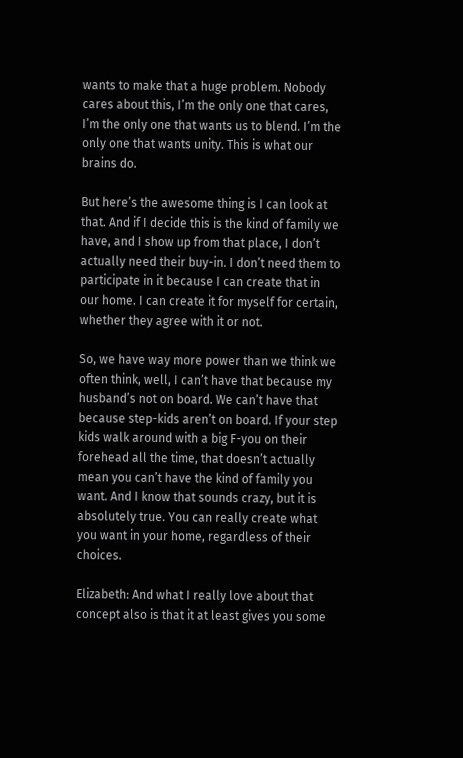wants to make that a huge problem. Nobody cares about this, I’m the only one that cares, I’m the only one that wants us to blend. I’m the only one that wants unity. This is what our brains do.

But here’s the awesome thing is I can look at that. And if I decide this is the kind of family we have, and I show up from that place, I don’t actually need their buy-in. I don’t need them to participate in it because I can create that in our home. I can create it for myself for certain, whether they agree with it or not.

So, we have way more power than we think we often think, well, I can’t have that because my husband’s not on board. We can’t have that because step-kids aren’t on board. If your step kids walk around with a big F-you on their forehead all the time, that doesn’t actually mean you can’t have the kind of family you want. And I know that sounds crazy, but it is absolutely true. You can really create what you want in your home, regardless of their choices.

Elizabeth: And what I really love about that concept also is that it at least gives you some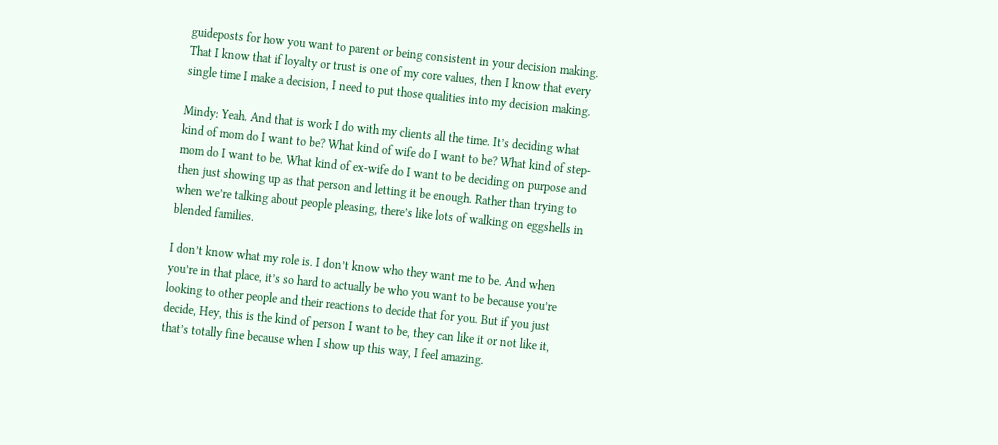guideposts for how you want to parent or being consistent in your decision making. That I know that if loyalty or trust is one of my core values, then I know that every single time I make a decision, I need to put those qualities into my decision making.

Mindy: Yeah. And that is work I do with my clients all the time. It’s deciding what kind of mom do I want to be? What kind of wife do I want to be? What kind of step-mom do I want to be. What kind of ex-wife do I want to be deciding on purpose and then just showing up as that person and letting it be enough. Rather than trying to when we’re talking about people pleasing, there’s like lots of walking on eggshells in blended families.

I don’t know what my role is. I don’t know who they want me to be. And when you’re in that place, it’s so hard to actually be who you want to be because you’re looking to other people and their reactions to decide that for you. But if you just decide, Hey, this is the kind of person I want to be, they can like it or not like it, that’s totally fine because when I show up this way, I feel amazing.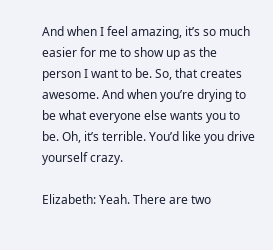And when I feel amazing, it’s so much easier for me to show up as the person I want to be. So, that creates awesome. And when you’re drying to be what everyone else wants you to be. Oh, it’s terrible. You’d like you drive yourself crazy.

Elizabeth: Yeah. There are two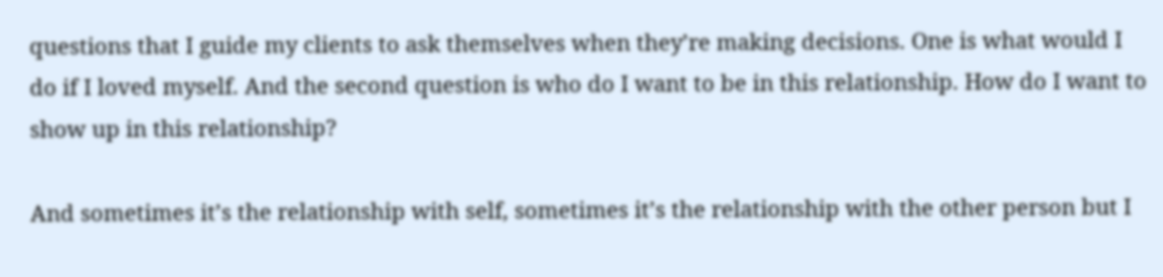questions that I guide my clients to ask themselves when they’re making decisions. One is what would I do if I loved myself. And the second question is who do I want to be in this relationship. How do I want to show up in this relationship?

And sometimes it’s the relationship with self, sometimes it’s the relationship with the other person but I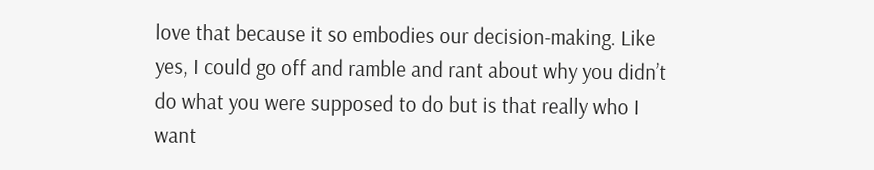love that because it so embodies our decision-making. Like yes, I could go off and ramble and rant about why you didn’t do what you were supposed to do but is that really who I want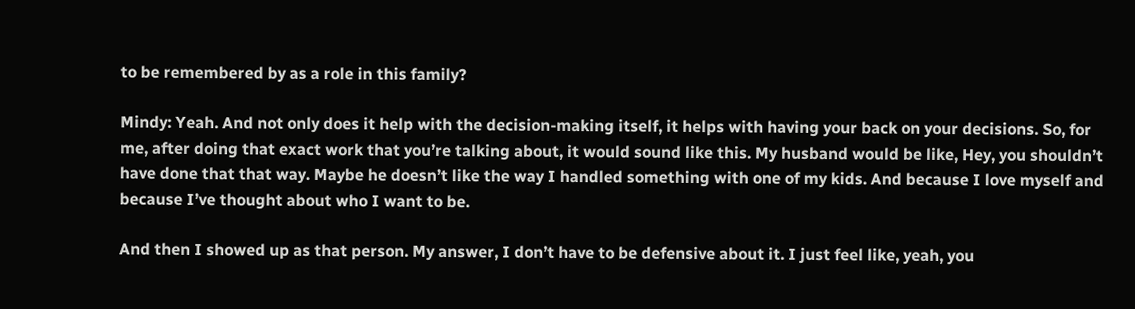to be remembered by as a role in this family?

Mindy: Yeah. And not only does it help with the decision-making itself, it helps with having your back on your decisions. So, for me, after doing that exact work that you’re talking about, it would sound like this. My husband would be like, Hey, you shouldn’t have done that that way. Maybe he doesn’t like the way I handled something with one of my kids. And because I love myself and because I’ve thought about who I want to be.

And then I showed up as that person. My answer, I don’t have to be defensive about it. I just feel like, yeah, you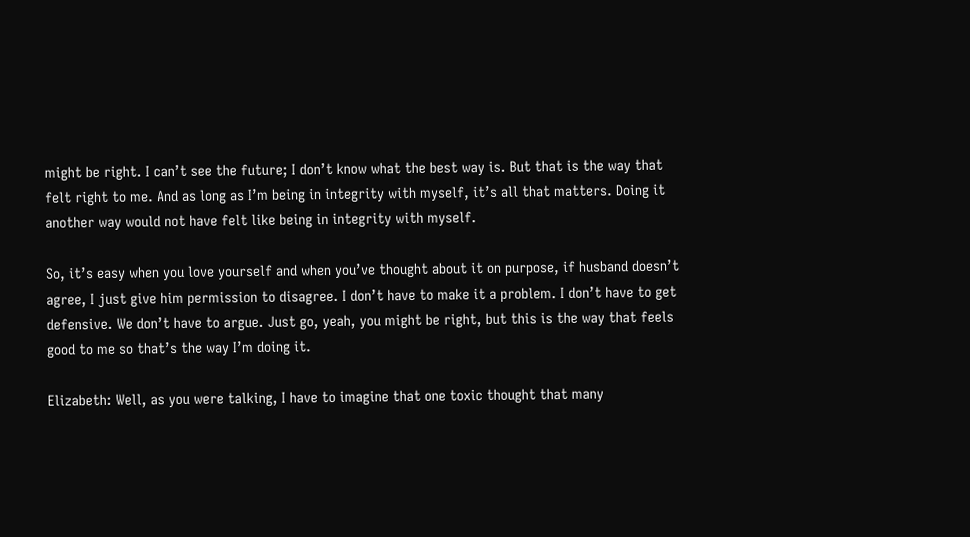might be right. I can’t see the future; I don’t know what the best way is. But that is the way that felt right to me. And as long as I’m being in integrity with myself, it’s all that matters. Doing it another way would not have felt like being in integrity with myself.

So, it’s easy when you love yourself and when you’ve thought about it on purpose, if husband doesn’t agree, I just give him permission to disagree. I don’t have to make it a problem. I don’t have to get defensive. We don’t have to argue. Just go, yeah, you might be right, but this is the way that feels good to me so that’s the way I’m doing it.

Elizabeth: Well, as you were talking, I have to imagine that one toxic thought that many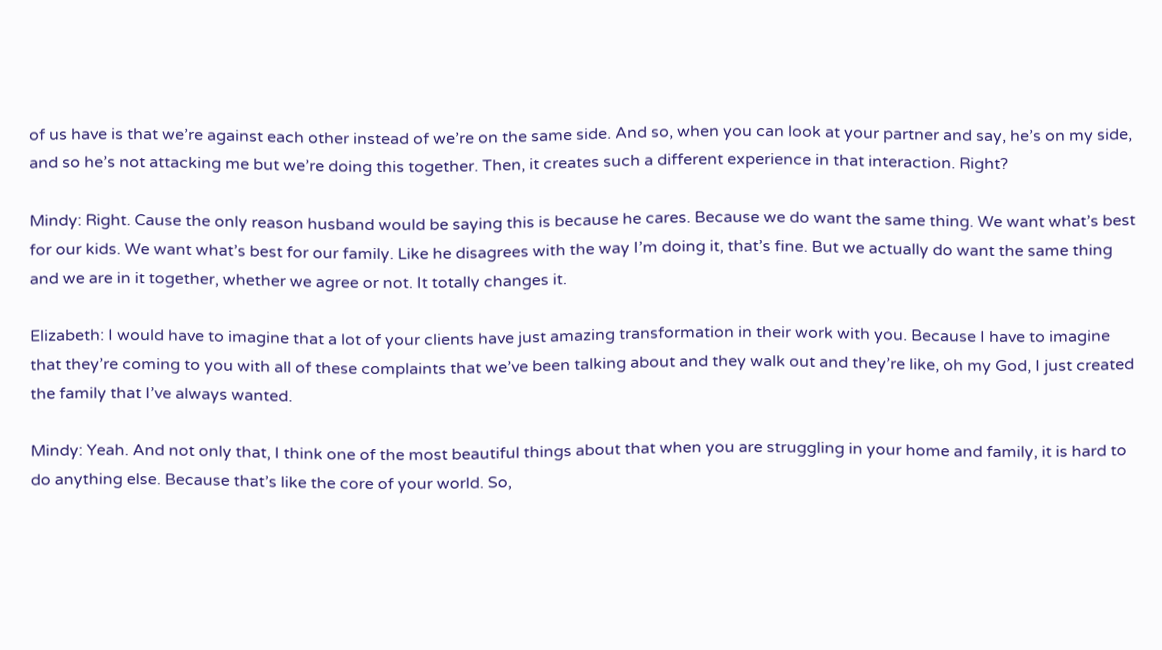of us have is that we’re against each other instead of we’re on the same side. And so, when you can look at your partner and say, he’s on my side, and so he’s not attacking me but we’re doing this together. Then, it creates such a different experience in that interaction. Right?

Mindy: Right. Cause the only reason husband would be saying this is because he cares. Because we do want the same thing. We want what’s best for our kids. We want what’s best for our family. Like he disagrees with the way I’m doing it, that’s fine. But we actually do want the same thing and we are in it together, whether we agree or not. It totally changes it.

Elizabeth: I would have to imagine that a lot of your clients have just amazing transformation in their work with you. Because I have to imagine that they’re coming to you with all of these complaints that we’ve been talking about and they walk out and they’re like, oh my God, I just created the family that I’ve always wanted.

Mindy: Yeah. And not only that, I think one of the most beautiful things about that when you are struggling in your home and family, it is hard to do anything else. Because that’s like the core of your world. So,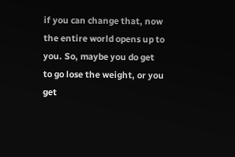if you can change that, now the entire world opens up to you. So, maybe you do get to go lose the weight, or you get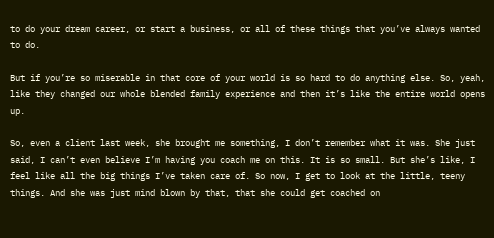to do your dream career, or start a business, or all of these things that you’ve always wanted to do.

But if you’re so miserable in that core of your world is so hard to do anything else. So, yeah, like they changed our whole blended family experience and then it’s like the entire world opens up.

So, even a client last week, she brought me something, I don’t remember what it was. She just said, I can’t even believe I’m having you coach me on this. It is so small. But she’s like, I feel like all the big things I’ve taken care of. So now, I get to look at the little, teeny things. And she was just mind blown by that, that she could get coached on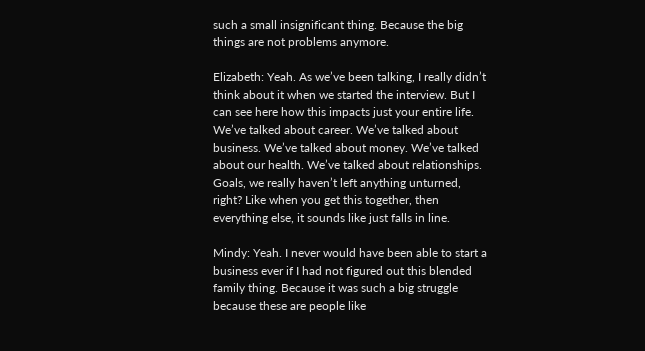such a small insignificant thing. Because the big things are not problems anymore.

Elizabeth: Yeah. As we’ve been talking, I really didn’t think about it when we started the interview. But I can see here how this impacts just your entire life. We’ve talked about career. We’ve talked about business. We’ve talked about money. We’ve talked about our health. We’ve talked about relationships. Goals, we really haven’t left anything unturned, right? Like when you get this together, then everything else, it sounds like just falls in line.

Mindy: Yeah. I never would have been able to start a business ever if I had not figured out this blended family thing. Because it was such a big struggle because these are people like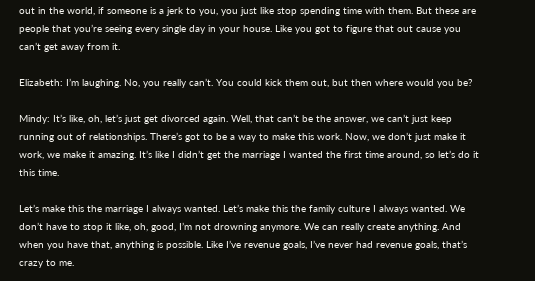out in the world, if someone is a jerk to you, you just like stop spending time with them. But these are people that you’re seeing every single day in your house. Like you got to figure that out cause you can’t get away from it.

Elizabeth: I’m laughing. No, you really can’t. You could kick them out, but then where would you be?

Mindy: It’s like, oh, let’s just get divorced again. Well, that can’t be the answer, we can’t just keep running out of relationships. There’s got to be a way to make this work. Now, we don’t just make it work, we make it amazing. It’s like I didn’t get the marriage I wanted the first time around, so let’s do it this time.

Let’s make this the marriage I always wanted. Let’s make this the family culture I always wanted. We don’t have to stop it like, oh, good, I’m not drowning anymore. We can really create anything. And when you have that, anything is possible. Like I’ve revenue goals, I’ve never had revenue goals, that’s crazy to me.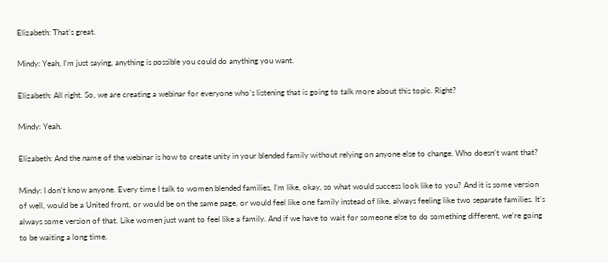Elizabeth: That’s great.

Mindy: Yeah, I’m just saying, anything is possible you could do anything you want.

Elizabeth: All right. So, we are creating a webinar for everyone who’s listening that is going to talk more about this topic. Right?

Mindy: Yeah.

Elizabeth: And the name of the webinar is how to create unity in your blended family without relying on anyone else to change. Who doesn’t want that?

Mindy: I don’t know anyone. Every time I talk to women blended families, I’m like, okay, so what would success look like to you? And it is some version of well, would be a United front, or would be on the same page, or would feel like one family instead of like, always feeling like two separate families. It’s always some version of that. Like women just want to feel like a family. And if we have to wait for someone else to do something different, we’re going to be waiting a long time.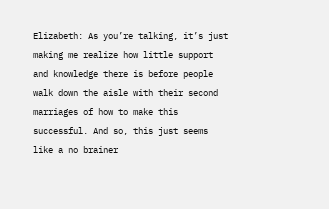Elizabeth: As you’re talking, it’s just making me realize how little support and knowledge there is before people walk down the aisle with their second marriages of how to make this successful. And so, this just seems like a no brainer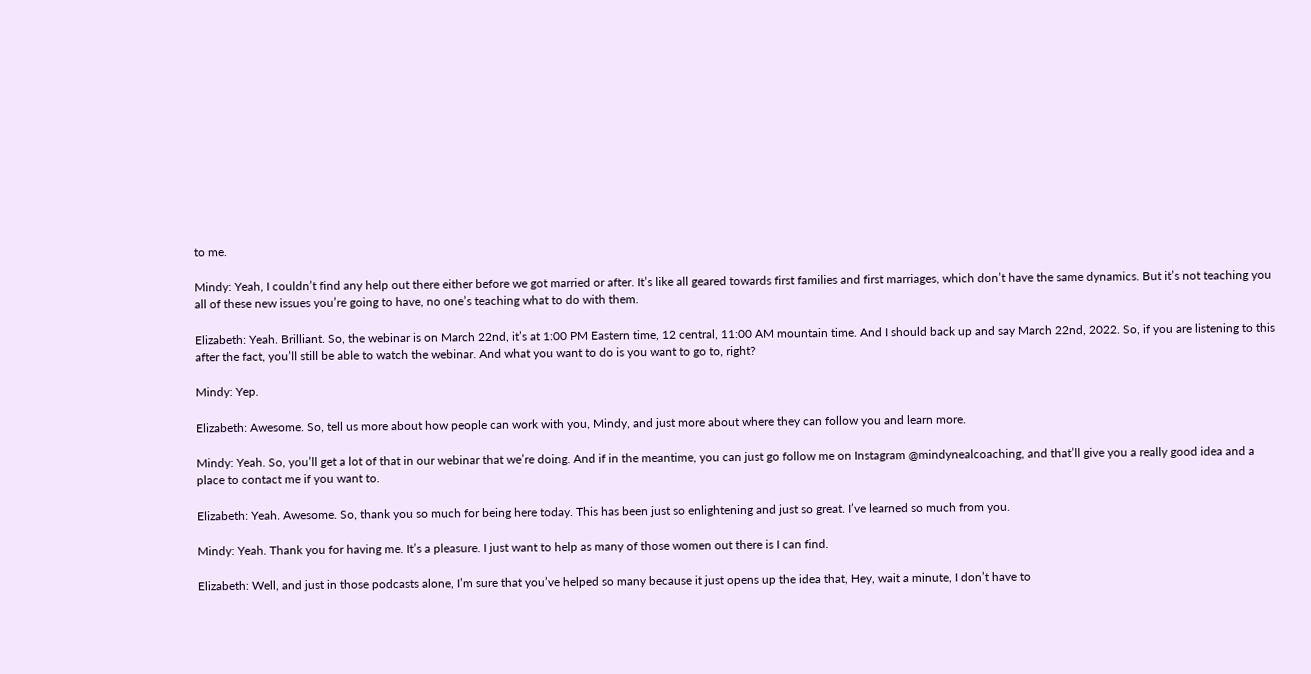to me.

Mindy: Yeah, I couldn’t find any help out there either before we got married or after. It’s like all geared towards first families and first marriages, which don’t have the same dynamics. But it’s not teaching you all of these new issues you’re going to have, no one’s teaching what to do with them.

Elizabeth: Yeah. Brilliant. So, the webinar is on March 22nd, it’s at 1:00 PM Eastern time, 12 central, 11:00 AM mountain time. And I should back up and say March 22nd, 2022. So, if you are listening to this after the fact, you’ll still be able to watch the webinar. And what you want to do is you want to go to, right?

Mindy: Yep.

Elizabeth: Awesome. So, tell us more about how people can work with you, Mindy, and just more about where they can follow you and learn more.

Mindy: Yeah. So, you’ll get a lot of that in our webinar that we’re doing. And if in the meantime, you can just go follow me on Instagram @mindynealcoaching, and that’ll give you a really good idea and a place to contact me if you want to.

Elizabeth: Yeah. Awesome. So, thank you so much for being here today. This has been just so enlightening and just so great. I’ve learned so much from you.

Mindy: Yeah. Thank you for having me. It’s a pleasure. I just want to help as many of those women out there is I can find.

Elizabeth: Well, and just in those podcasts alone, I’m sure that you’ve helped so many because it just opens up the idea that, Hey, wait a minute, I don’t have to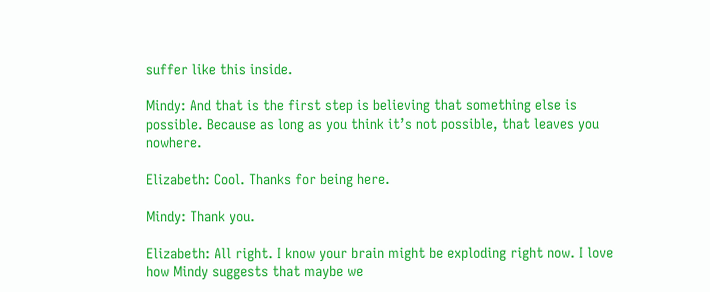suffer like this inside.

Mindy: And that is the first step is believing that something else is possible. Because as long as you think it’s not possible, that leaves you nowhere.

Elizabeth: Cool. Thanks for being here.

Mindy: Thank you.

Elizabeth: All right. I know your brain might be exploding right now. I love how Mindy suggests that maybe we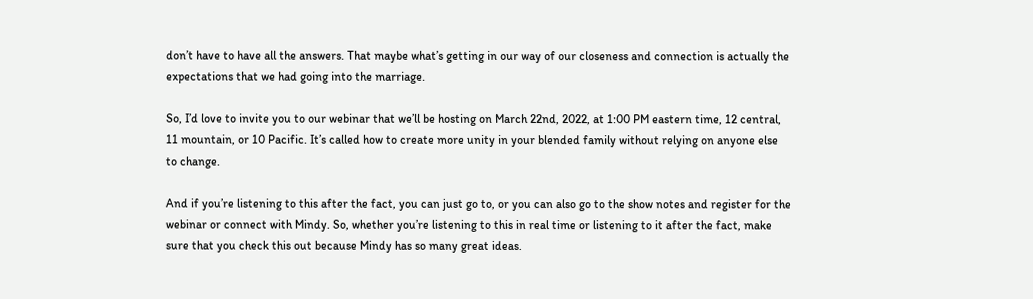don’t have to have all the answers. That maybe what’s getting in our way of our closeness and connection is actually the expectations that we had going into the marriage.

So, I’d love to invite you to our webinar that we’ll be hosting on March 22nd, 2022, at 1:00 PM eastern time, 12 central, 11 mountain, or 10 Pacific. It’s called how to create more unity in your blended family without relying on anyone else to change.

And if you’re listening to this after the fact, you can just go to, or you can also go to the show notes and register for the webinar or connect with Mindy. So, whether you’re listening to this in real time or listening to it after the fact, make sure that you check this out because Mindy has so many great ideas.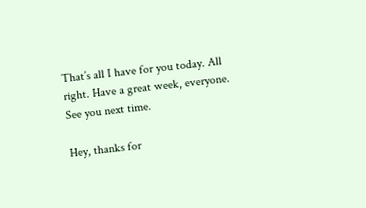That’s all I have for you today. All right. Have a great week, everyone. See you next time.

Hey, thanks for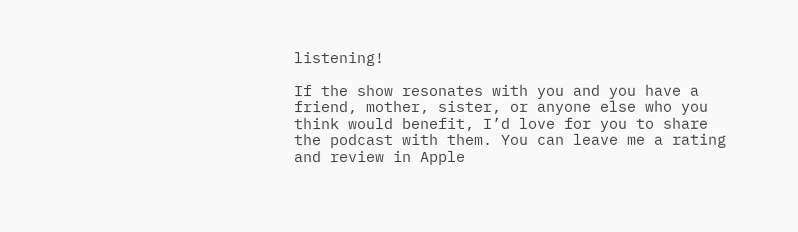listening!

If the show resonates with you and you have a friend, mother, sister, or anyone else who you think would benefit, I’d love for you to share the podcast with them. You can leave me a rating and review in Apple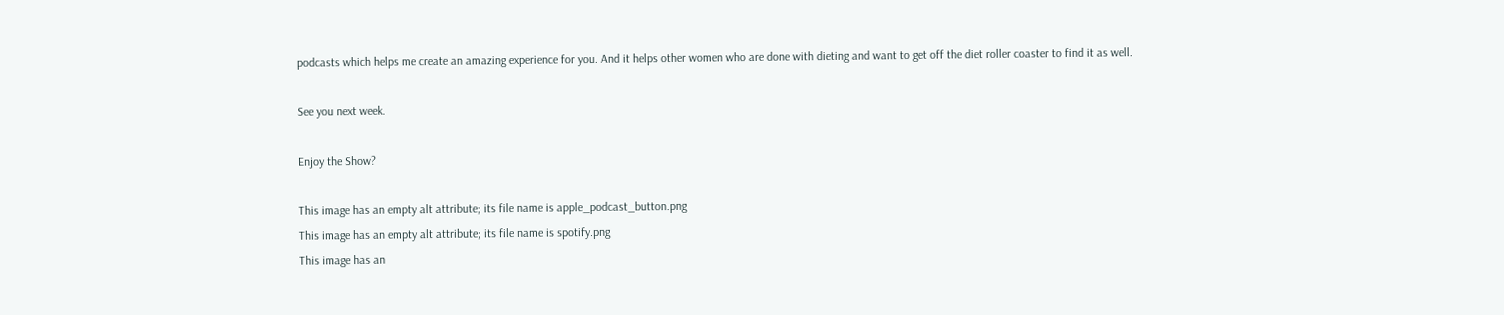podcasts which helps me create an amazing experience for you. And it helps other women who are done with dieting and want to get off the diet roller coaster to find it as well.

See you next week.

Enjoy the Show?

This image has an empty alt attribute; its file name is apple_podcast_button.png
This image has an empty alt attribute; its file name is spotify.png
This image has an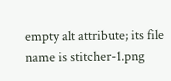empty alt attribute; its file name is stitcher-1.png